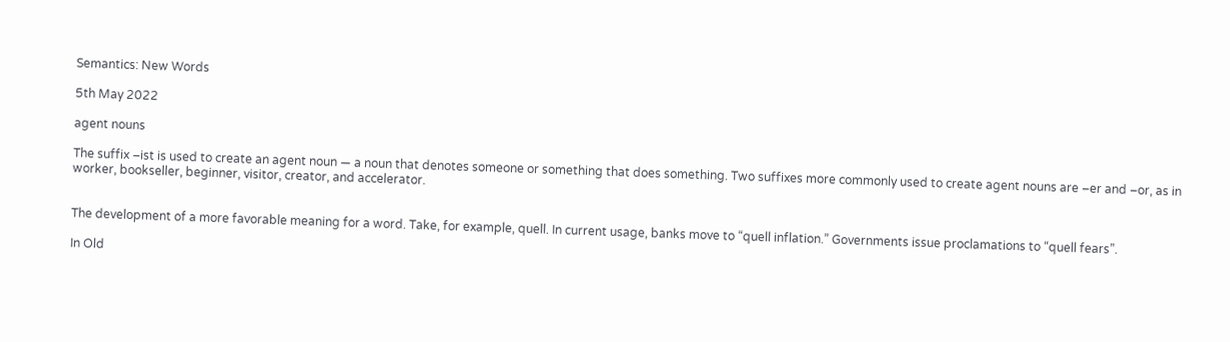Semantics: New Words

5th May 2022

agent nouns

The suffix –ist is used to create an agent noun — a noun that denotes someone or something that does something. Two suffixes more commonly used to create agent nouns are –er and –or, as in worker, bookseller, beginner, visitor, creator, and accelerator.


The development of a more favorable meaning for a word. Take, for example, quell. In current usage, banks move to “quell inflation.” Governments issue proclamations to “quell fears”.

In Old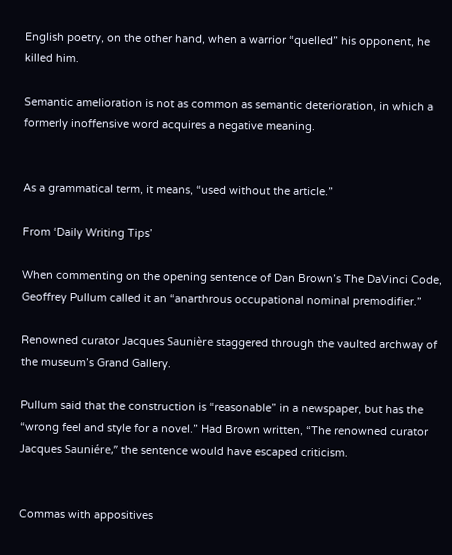English poetry, on the other hand, when a warrior “quelled” his opponent, he killed him.

Semantic amelioration is not as common as semantic deterioration, in which a formerly inoffensive word acquires a negative meaning.


As a grammatical term, it means, “used without the article.”

From ‘Daily Writing Tips’

When commenting on the opening sentence of Dan Brown’s The DaVinci Code, Geoffrey Pullum called it an “anarthrous occupational nominal premodifier.”

Renowned curator Jacques Saunière staggered through the vaulted archway of the museum’s Grand Gallery.

Pullum said that the construction is “reasonable” in a newspaper, but has the “wrong feel and style for a novel.” Had Brown written, “The renowned curator Jacques Sauniére,” the sentence would have escaped criticism.


Commas with appositives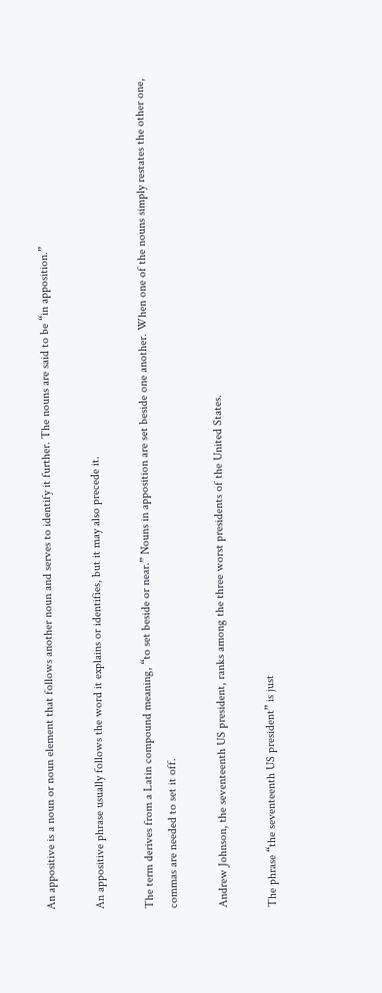An appositive is a noun or noun element that follows another noun and serves to identify it further. The nouns are said to be “in apposition.”

An appositive phrase usually follows the word it explains or identifies, but it may also precede it.

The term derives from a Latin compound meaning, “to set beside or near.” Nouns in apposition are set beside one another. When one of the nouns simply restates the other one, commas are needed to set it off.

Andrew Johnson, the seventeenth US president, ranks among the three worst presidents of the United States.

The phrase “the seventeenth US president” is just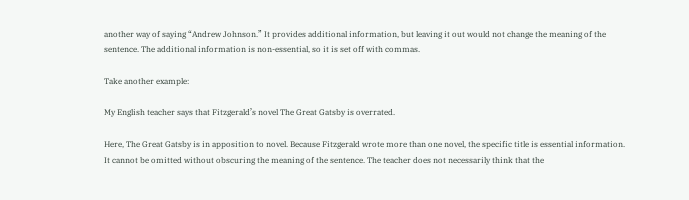another way of saying “Andrew Johnson.” It provides additional information, but leaving it out would not change the meaning of the sentence. The additional information is non-essential, so it is set off with commas.

Take another example:

My English teacher says that Fitzgerald’s novel The Great Gatsby is overrated.

Here, The Great Gatsby is in apposition to novel. Because Fitzgerald wrote more than one novel, the specific title is essential information. It cannot be omitted without obscuring the meaning of the sentence. The teacher does not necessarily think that the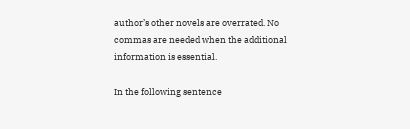author’s other novels are overrated. No commas are needed when the additional information is essential.

In the following sentence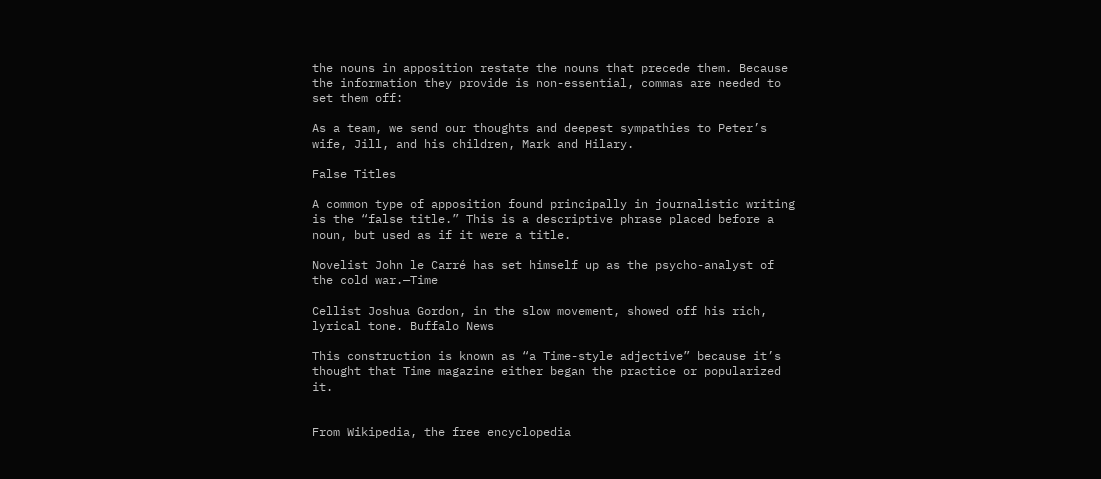the nouns in apposition restate the nouns that precede them. Because the information they provide is non-essential, commas are needed to set them off:

As a team, we send our thoughts and deepest sympathies to Peter’s wife, Jill, and his children, Mark and Hilary.

False Titles

A common type of apposition found principally in journalistic writing is the “false title.” This is a descriptive phrase placed before a noun, but used as if it were a title.

Novelist John le Carré has set himself up as the psycho-analyst of the cold war.—Time

Cellist Joshua Gordon, in the slow movement, showed off his rich, lyrical tone. Buffalo News

This construction is known as “a Time-style adjective” because it’s thought that Time magazine either began the practice or popularized it.


From Wikipedia, the free encyclopedia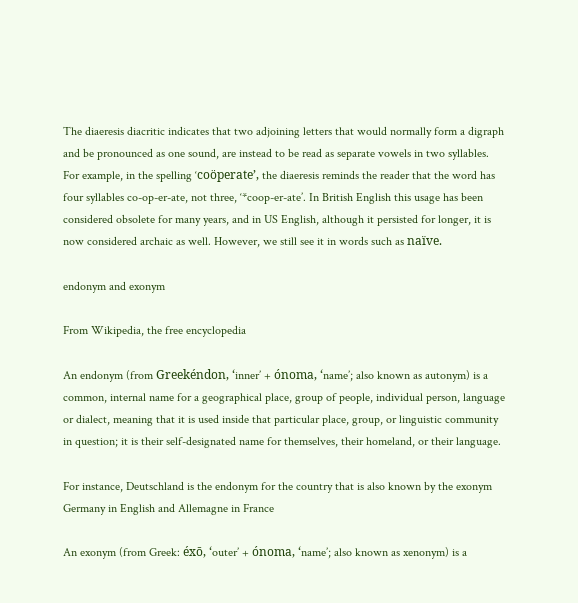The diaeresis diacritic indicates that two adjoining letters that would normally form a digraph and be pronounced as one sound, are instead to be read as separate vowels in two syllables. For example, in the spelling ‘coöperate’, the diaeresis reminds the reader that the word has four syllables co-op-er-ate, not three, ‘*coop-er-ate’. In British English this usage has been considered obsolete for many years, and in US English, although it persisted for longer, it is now considered archaic as well. However, we still see it in words such as naïve.

endonym and exonym

From Wikipedia, the free encyclopedia

An endonym (from Greekéndon, ‘inner’ + ónoma, ‘name’; also known as autonym) is a common, internal name for a geographical place, group of people, individual person, language or dialect, meaning that it is used inside that particular place, group, or linguistic community in question; it is their self-designated name for themselves, their homeland, or their language.

For instance, Deutschland is the endonym for the country that is also known by the exonym Germany in English and Allemagne in France

An exonym (from Greek: éxō, ‘outer’ + ónoma, ‘name’; also known as xenonym) is a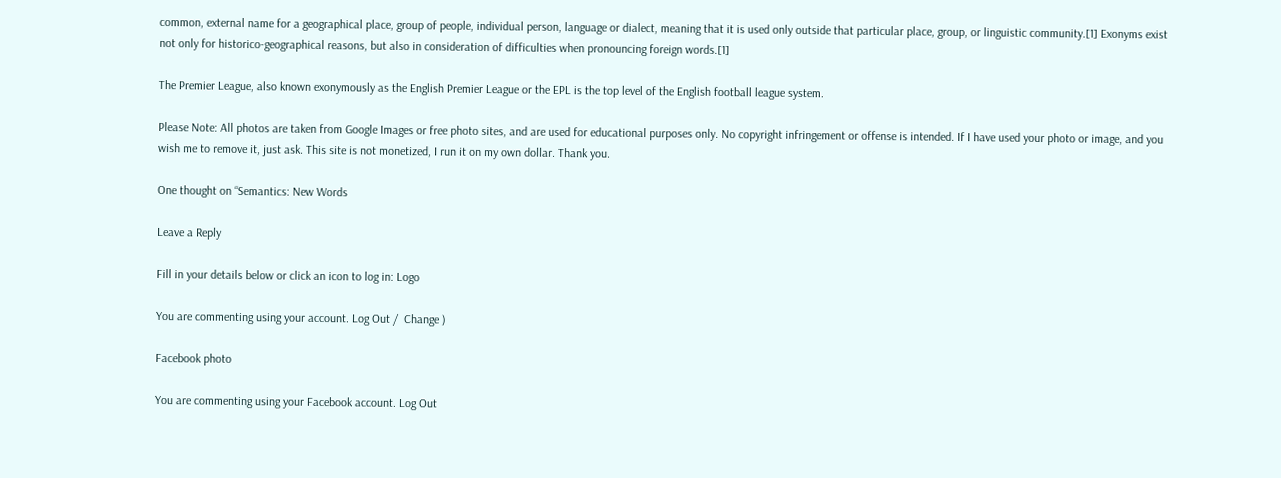common, external name for a geographical place, group of people, individual person, language or dialect, meaning that it is used only outside that particular place, group, or linguistic community.[1] Exonyms exist not only for historico-geographical reasons, but also in consideration of difficulties when pronouncing foreign words.[1]

The Premier League, also known exonymously as the English Premier League or the EPL is the top level of the English football league system.

Please Note: All photos are taken from Google Images or free photo sites, and are used for educational purposes only. No copyright infringement or offense is intended. If I have used your photo or image, and you wish me to remove it, just ask. This site is not monetized, I run it on my own dollar. Thank you.

One thought on “Semantics: New Words

Leave a Reply

Fill in your details below or click an icon to log in: Logo

You are commenting using your account. Log Out /  Change )

Facebook photo

You are commenting using your Facebook account. Log Out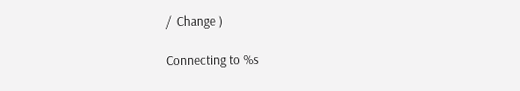/  Change )

Connecting to %s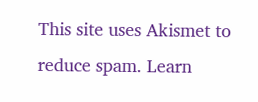This site uses Akismet to reduce spam. Learn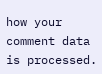how your comment data is processed.